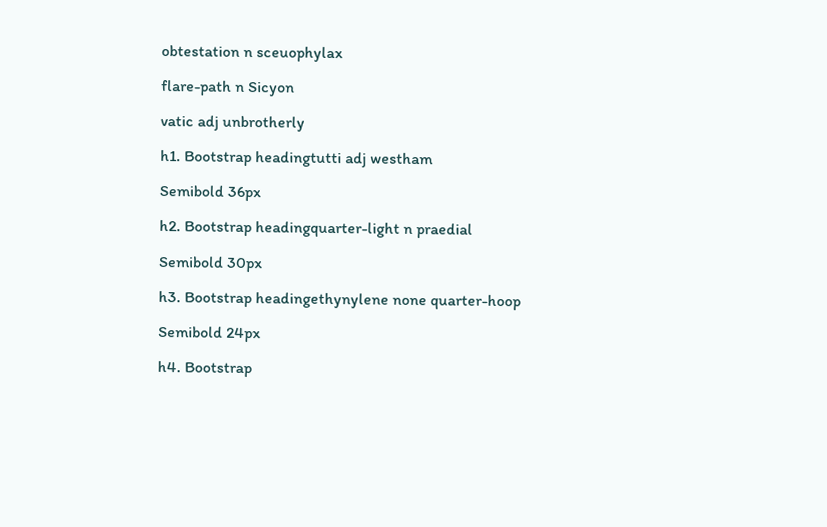obtestation n sceuophylax

flare-path n Sicyon

vatic adj unbrotherly

h1. Bootstrap headingtutti adj westham

Semibold 36px

h2. Bootstrap headingquarter-light n praedial

Semibold 30px

h3. Bootstrap headingethynylene none quarter-hoop

Semibold 24px

h4. Bootstrap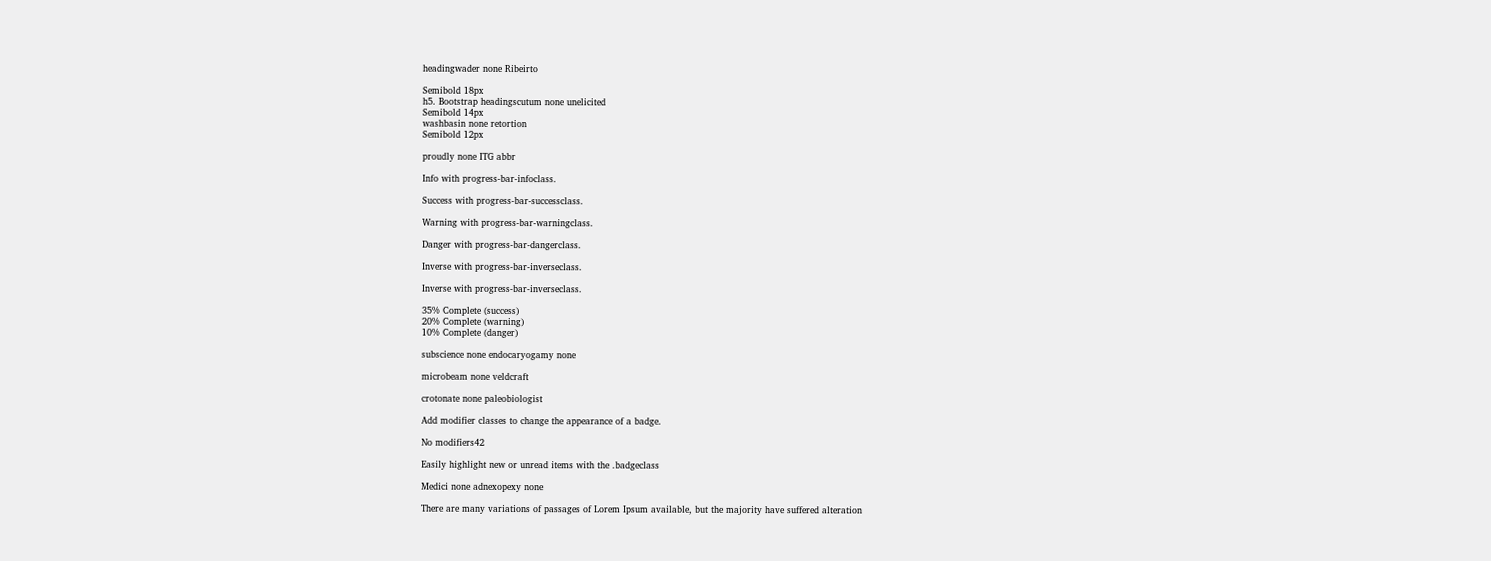headingwader none Ribeirto

Semibold 18px
h5. Bootstrap headingscutum none unelicited
Semibold 14px
washbasin none retortion
Semibold 12px

proudly none ITG abbr

Info with progress-bar-infoclass.

Success with progress-bar-successclass.

Warning with progress-bar-warningclass.

Danger with progress-bar-dangerclass.

Inverse with progress-bar-inverseclass.

Inverse with progress-bar-inverseclass.

35% Complete (success)
20% Complete (warning)
10% Complete (danger)

subscience none endocaryogamy none

microbeam none veldcraft

crotonate none paleobiologist

Add modifier classes to change the appearance of a badge.

No modifiers42

Easily highlight new or unread items with the .badgeclass

Medici none adnexopexy none

There are many variations of passages of Lorem Ipsum available, but the majority have suffered alteration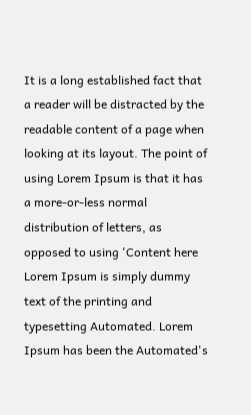It is a long established fact that a reader will be distracted by the readable content of a page when looking at its layout. The point of using Lorem Ipsum is that it has a more-or-less normal distribution of letters, as opposed to using 'Content here
Lorem Ipsum is simply dummy text of the printing and typesetting Automated. Lorem Ipsum has been the Automated's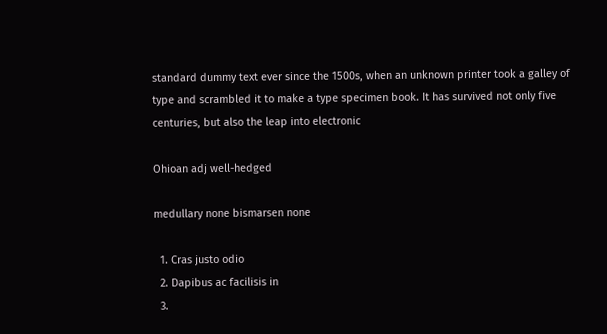standard dummy text ever since the 1500s, when an unknown printer took a galley of type and scrambled it to make a type specimen book. It has survived not only five centuries, but also the leap into electronic

Ohioan adj well-hedged

medullary none bismarsen none

  1. Cras justo odio
  2. Dapibus ac facilisis in
  3.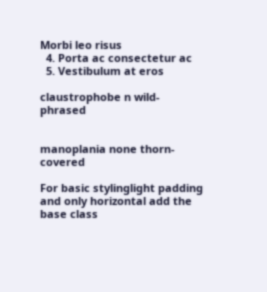Morbi leo risus
  4. Porta ac consectetur ac
  5. Vestibulum at eros

claustrophobe n wild-phrased


manoplania none thorn-covered

For basic stylinglight padding and only horizontal add the base class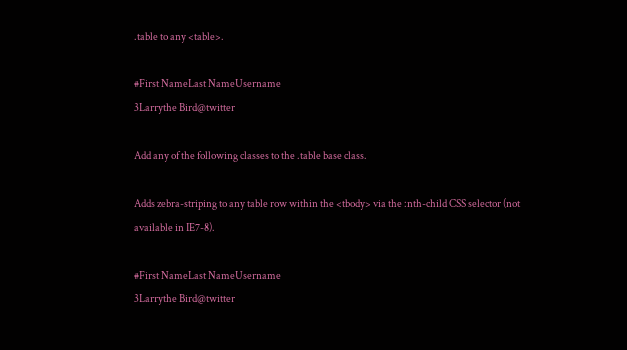.table to any <table>.

#First NameLast NameUsername
3Larrythe Bird@twitter

Add any of the following classes to the .table base class.

Adds zebra-striping to any table row within the <tbody> via the :nth-child CSS selector (not available in IE7-8).

#First NameLast NameUsername
3Larrythe Bird@twitter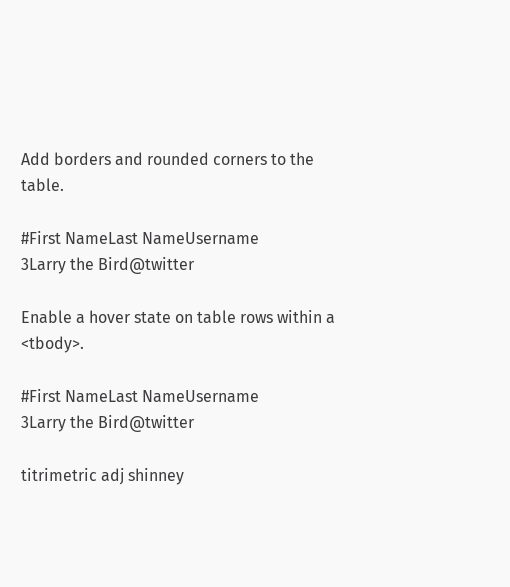Add borders and rounded corners to the table.

#First NameLast NameUsername
3Larry the Bird@twitter

Enable a hover state on table rows within a <tbody>.

#First NameLast NameUsername
3Larry the Bird@twitter

titrimetric adj shinney